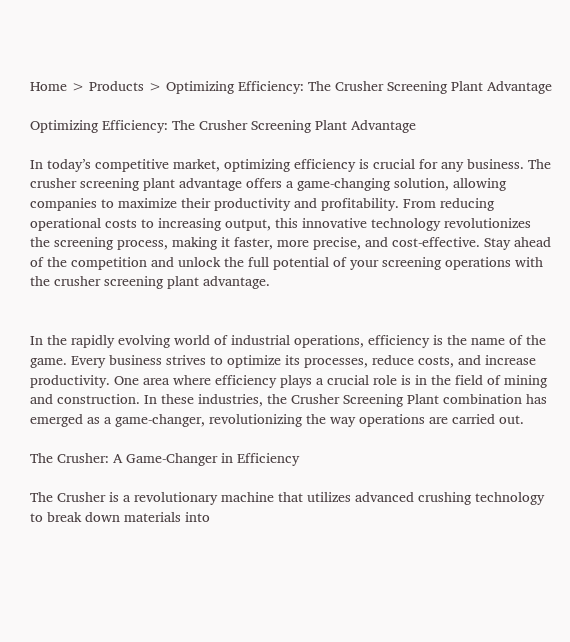Home > Products > Optimizing Efficiency: The Crusher Screening Plant Advantage

Optimizing Efficiency: The Crusher Screening Plant Advantage

In today’s competitive market, optimizing efficiency is crucial for any business. The crusher screening plant advantage offers a game-changing solution, allowing companies to maximize their productivity and profitability. From reducing operational costs to increasing output, this innovative technology revolutionizes the screening process, making it faster, more precise, and cost-effective. Stay ahead of the competition and unlock the full potential of your screening operations with the crusher screening plant advantage.


In the rapidly evolving world of industrial operations, efficiency is the name of the game. Every business strives to optimize its processes, reduce costs, and increase productivity. One area where efficiency plays a crucial role is in the field of mining and construction. In these industries, the Crusher Screening Plant combination has emerged as a game-changer, revolutionizing the way operations are carried out.

The Crusher: A Game-Changer in Efficiency

The Crusher is a revolutionary machine that utilizes advanced crushing technology to break down materials into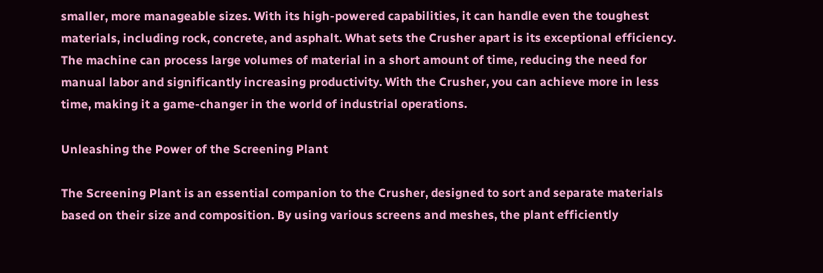smaller, more manageable sizes. With its high-powered capabilities, it can handle even the toughest materials, including rock, concrete, and asphalt. What sets the Crusher apart is its exceptional efficiency. The machine can process large volumes of material in a short amount of time, reducing the need for manual labor and significantly increasing productivity. With the Crusher, you can achieve more in less time, making it a game-changer in the world of industrial operations.

Unleashing the Power of the Screening Plant

The Screening Plant is an essential companion to the Crusher, designed to sort and separate materials based on their size and composition. By using various screens and meshes, the plant efficiently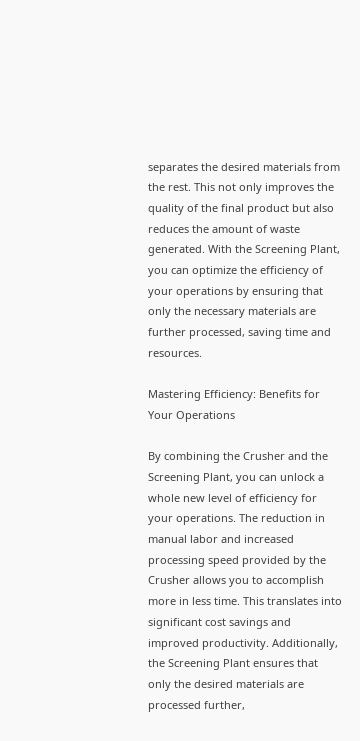separates the desired materials from the rest. This not only improves the quality of the final product but also reduces the amount of waste generated. With the Screening Plant, you can optimize the efficiency of your operations by ensuring that only the necessary materials are further processed, saving time and resources.

Mastering Efficiency: Benefits for Your Operations

By combining the Crusher and the Screening Plant, you can unlock a whole new level of efficiency for your operations. The reduction in manual labor and increased processing speed provided by the Crusher allows you to accomplish more in less time. This translates into significant cost savings and improved productivity. Additionally, the Screening Plant ensures that only the desired materials are processed further,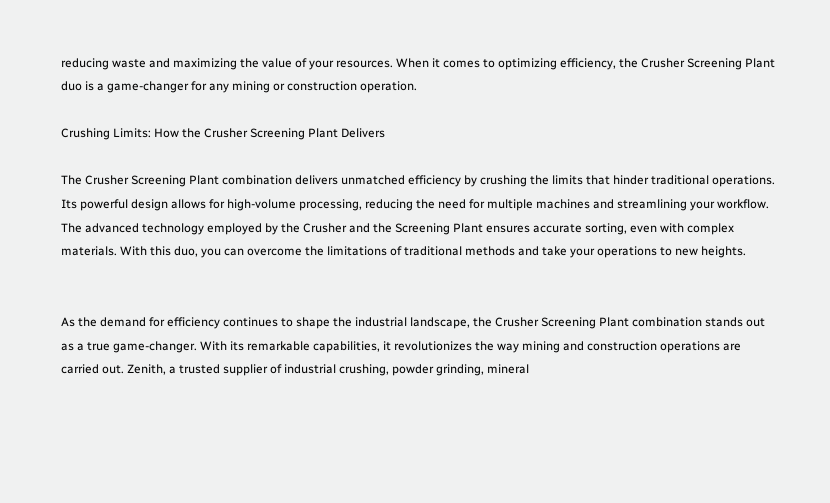reducing waste and maximizing the value of your resources. When it comes to optimizing efficiency, the Crusher Screening Plant duo is a game-changer for any mining or construction operation.

Crushing Limits: How the Crusher Screening Plant Delivers

The Crusher Screening Plant combination delivers unmatched efficiency by crushing the limits that hinder traditional operations. Its powerful design allows for high-volume processing, reducing the need for multiple machines and streamlining your workflow. The advanced technology employed by the Crusher and the Screening Plant ensures accurate sorting, even with complex materials. With this duo, you can overcome the limitations of traditional methods and take your operations to new heights.


As the demand for efficiency continues to shape the industrial landscape, the Crusher Screening Plant combination stands out as a true game-changer. With its remarkable capabilities, it revolutionizes the way mining and construction operations are carried out. Zenith, a trusted supplier of industrial crushing, powder grinding, mineral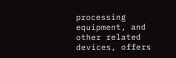processing equipment, and other related devices, offers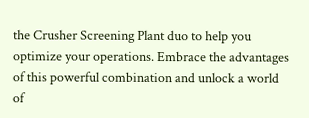the Crusher Screening Plant duo to help you optimize your operations. Embrace the advantages of this powerful combination and unlock a world of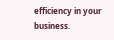efficiency in your business.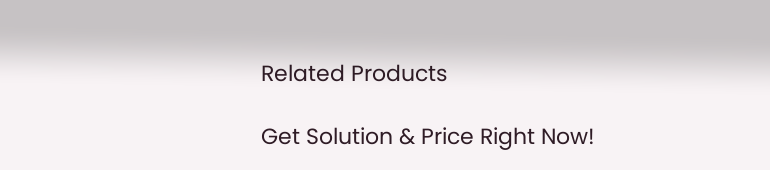Related Products

Get Solution & Price Right Now!